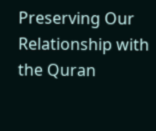Preserving Our Relationship with the Quran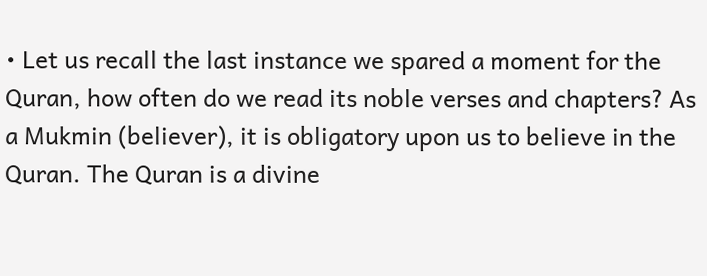• Let us recall the last instance we spared a moment for the Quran, how often do we read its noble verses and chapters? As a Mukmin (believer), it is obligatory upon us to believe in the Quran. The Quran is a divine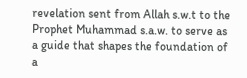revelation sent from Allah s.w.t to the Prophet Muhammad s.a.w. to serve as a guide that shapes the foundation of a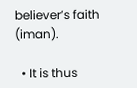believer’s faith (iman).

  • It is thus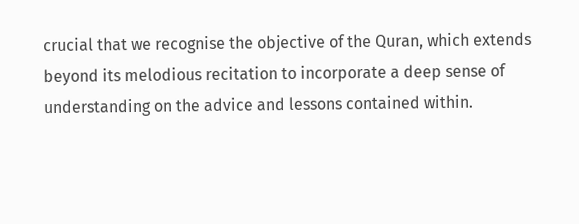crucial that we recognise the objective of the Quran, which extends beyond its melodious recitation to incorporate a deep sense of understanding on the advice and lessons contained within.